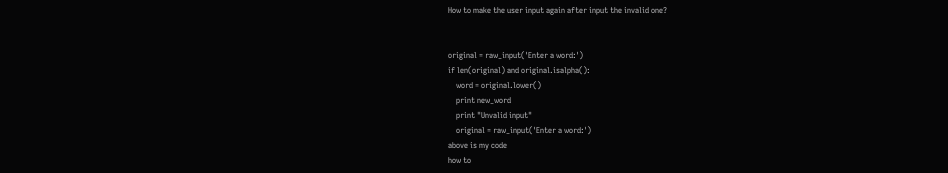How to make the user input again after input the invalid one?


original = raw_input('Enter a word:')
if len(original) and original.isalpha():
    word = original.lower()
    print new_word
    print "Unvalid input"
    original = raw_input('Enter a word:')
above is my code
how to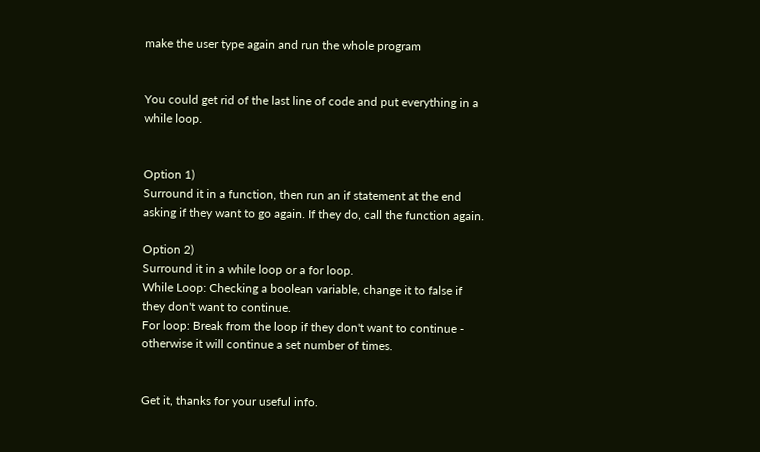make the user type again and run the whole program


You could get rid of the last line of code and put everything in a while loop.


Option 1)
Surround it in a function, then run an if statement at the end asking if they want to go again. If they do, call the function again.

Option 2)
Surround it in a while loop or a for loop.
While Loop: Checking a boolean variable, change it to false if they don't want to continue.
For loop: Break from the loop if they don't want to continue - otherwise it will continue a set number of times.


Get it, thanks for your useful info.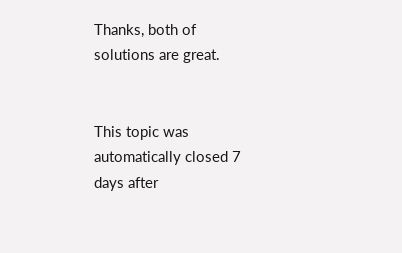Thanks, both of solutions are great.


This topic was automatically closed 7 days after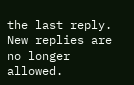the last reply. New replies are no longer allowed.